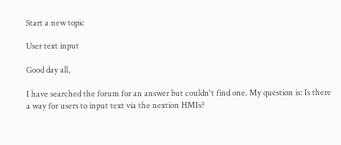Start a new topic

User text input

Good day all,

I have searched the forum for an answer but couldn't find one. My question is: Is there a way for users to input text via the nextion HMIs?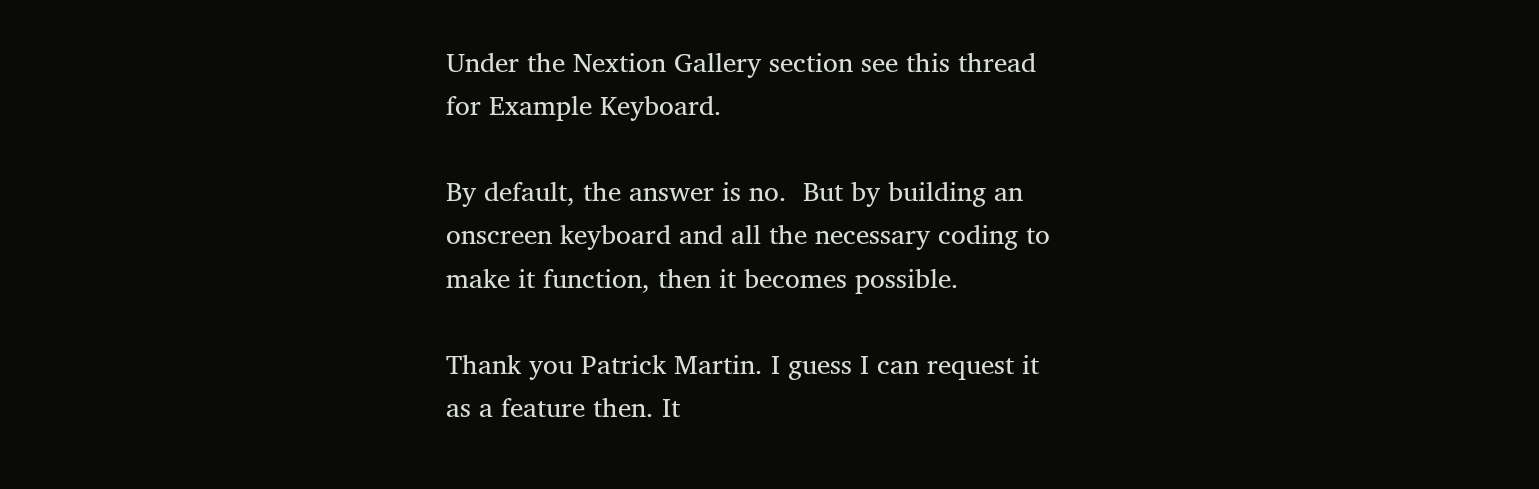Under the Nextion Gallery section see this thread for Example Keyboard.

By default, the answer is no.  But by building an onscreen keyboard and all the necessary coding to make it function, then it becomes possible.

Thank you Patrick Martin. I guess I can request it as a feature then. It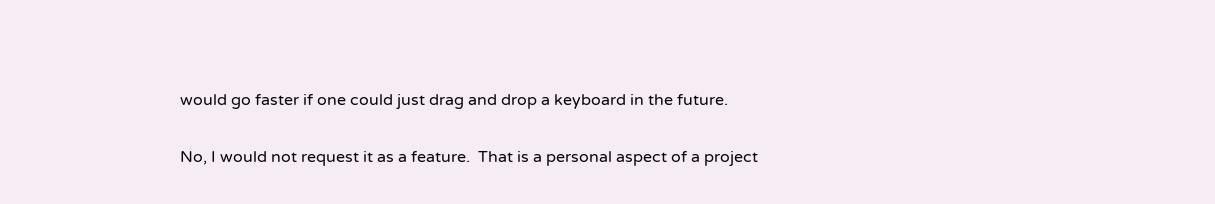would go faster if one could just drag and drop a keyboard in the future.

No, I would not request it as a feature.  That is a personal aspect of a project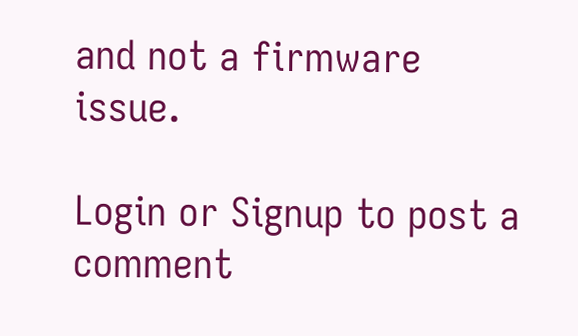and not a firmware issue.

Login or Signup to post a comment